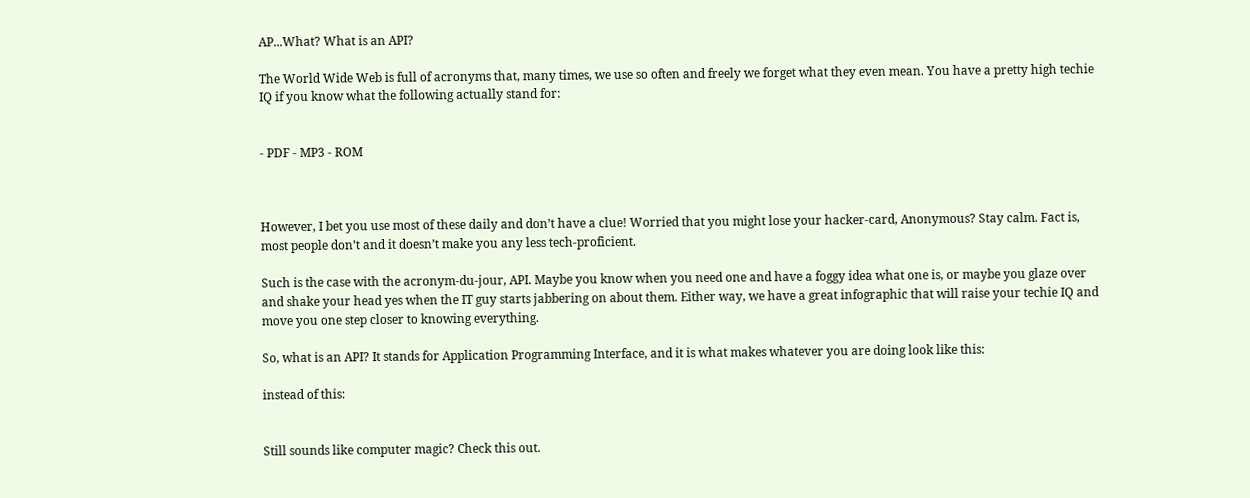AP...What? What is an API?

The World Wide Web is full of acronyms that, many times, we use so often and freely we forget what they even mean. You have a pretty high techie IQ if you know what the following actually stand for:


- PDF - MP3 - ROM



However, I bet you use most of these daily and don’t have a clue! Worried that you might lose your hacker-card, Anonymous? Stay calm. Fact is, most people don’t and it doesn’t make you any less tech-proficient.

Such is the case with the acronym-du-jour, API. Maybe you know when you need one and have a foggy idea what one is, or maybe you glaze over and shake your head yes when the IT guy starts jabbering on about them. Either way, we have a great infographic that will raise your techie IQ and move you one step closer to knowing everything.

So, what is an API? It stands for Application Programming Interface, and it is what makes whatever you are doing look like this:

instead of this:


Still sounds like computer magic? Check this out.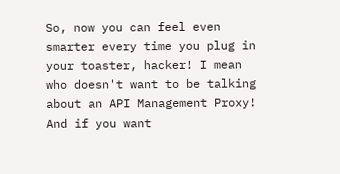So, now you can feel even smarter every time you plug in your toaster, hacker! I mean who doesn't want to be talking about an API Management Proxy! And if you want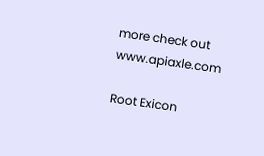more check out www.apiaxle.com

Root Exicon